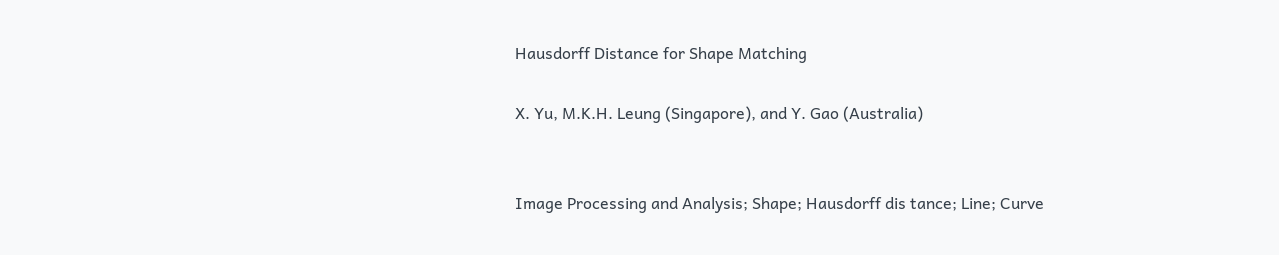Hausdorff Distance for Shape Matching

X. Yu, M.K.H. Leung (Singapore), and Y. Gao (Australia)


Image Processing and Analysis; Shape; Hausdorff dis tance; Line; Curve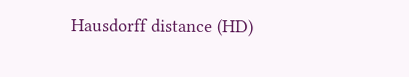Hausdorff distance (HD)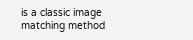is a classic image matching method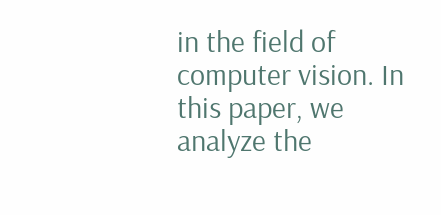in the field of computer vision. In this paper, we analyze the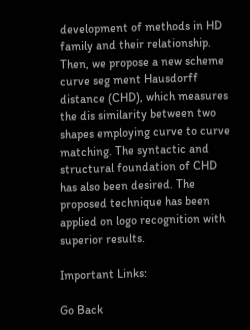development of methods in HD family and their relationship. Then, we propose a new scheme curve seg ment Hausdorff distance (CHD), which measures the dis similarity between two shapes employing curve to curve matching. The syntactic and structural foundation of CHD has also been desired. The proposed technique has been applied on logo recognition with superior results.

Important Links:

Go Back